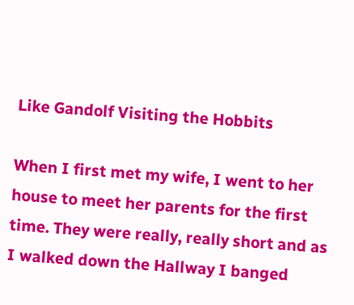Like Gandolf Visiting the Hobbits

When I first met my wife, I went to her house to meet her parents for the first time. They were really, really short and as I walked down the Hallway I banged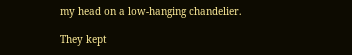my head on a low-hanging chandelier.

They kept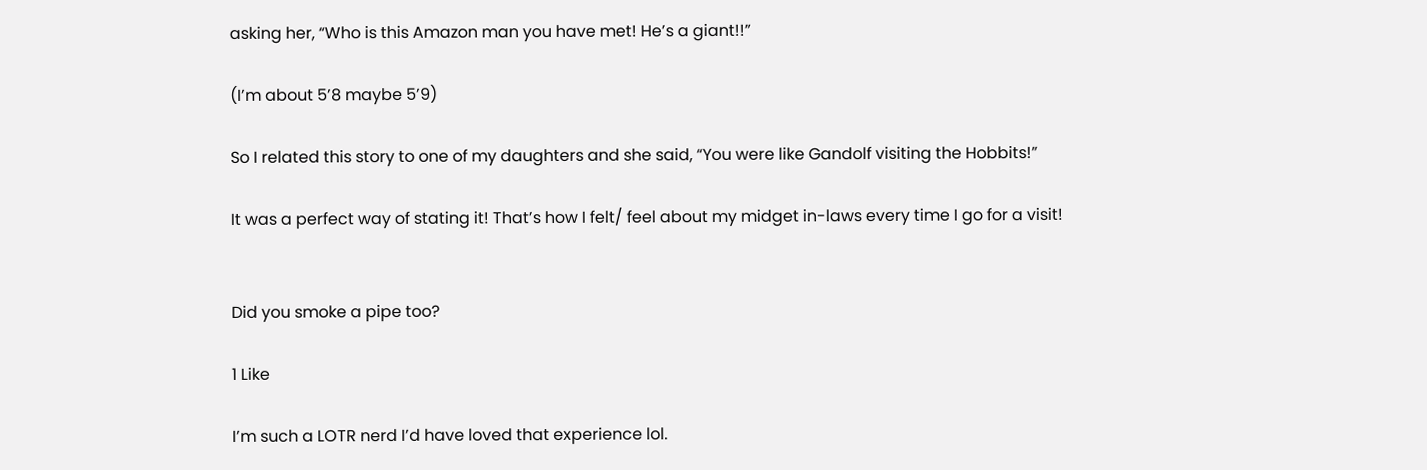asking her, “Who is this Amazon man you have met! He’s a giant!!”

(I’m about 5’8 maybe 5’9)

So I related this story to one of my daughters and she said, “You were like Gandolf visiting the Hobbits!”

It was a perfect way of stating it! That’s how I felt/ feel about my midget in-laws every time I go for a visit!


Did you smoke a pipe too?

1 Like

I’m such a LOTR nerd I’d have loved that experience lol.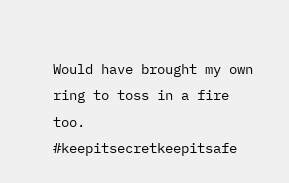Would have brought my own ring to toss in a fire too. #keepitsecretkeepitsafe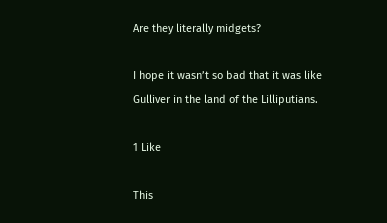Are they literally midgets?

I hope it wasn’t so bad that it was like Gulliver in the land of the Lilliputians.

1 Like

This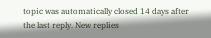topic was automatically closed 14 days after the last reply. New replies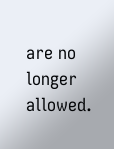are no longer allowed.